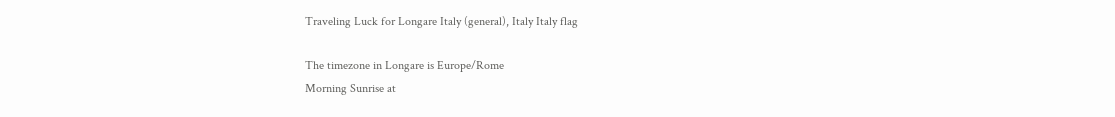Traveling Luck for Longare Italy (general), Italy Italy flag

The timezone in Longare is Europe/Rome
Morning Sunrise at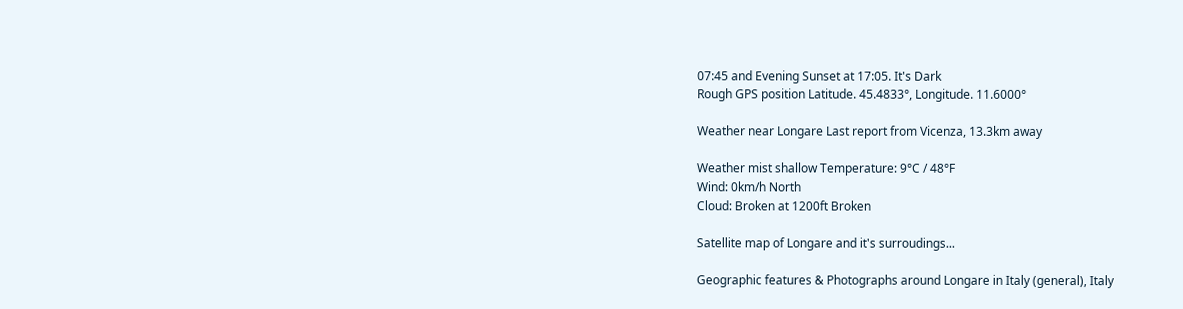07:45 and Evening Sunset at 17:05. It's Dark
Rough GPS position Latitude. 45.4833°, Longitude. 11.6000°

Weather near Longare Last report from Vicenza, 13.3km away

Weather mist shallow Temperature: 9°C / 48°F
Wind: 0km/h North
Cloud: Broken at 1200ft Broken

Satellite map of Longare and it's surroudings...

Geographic features & Photographs around Longare in Italy (general), Italy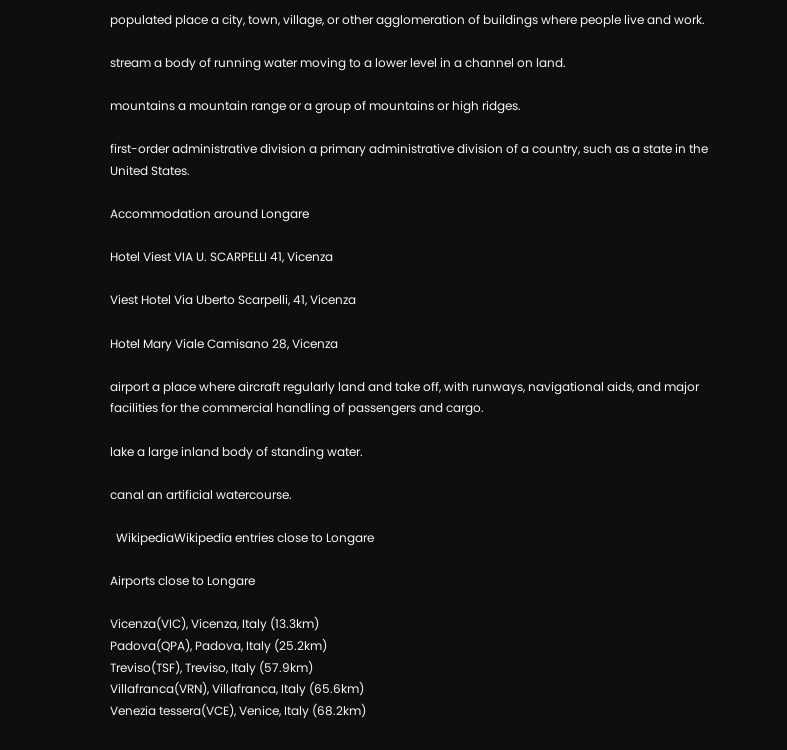populated place a city, town, village, or other agglomeration of buildings where people live and work.

stream a body of running water moving to a lower level in a channel on land.

mountains a mountain range or a group of mountains or high ridges.

first-order administrative division a primary administrative division of a country, such as a state in the United States.

Accommodation around Longare

Hotel Viest VIA U. SCARPELLI 41, Vicenza

Viest Hotel Via Uberto Scarpelli, 41, Vicenza

Hotel Mary Viale Camisano 28, Vicenza

airport a place where aircraft regularly land and take off, with runways, navigational aids, and major facilities for the commercial handling of passengers and cargo.

lake a large inland body of standing water.

canal an artificial watercourse.

  WikipediaWikipedia entries close to Longare

Airports close to Longare

Vicenza(VIC), Vicenza, Italy (13.3km)
Padova(QPA), Padova, Italy (25.2km)
Treviso(TSF), Treviso, Italy (57.9km)
Villafranca(VRN), Villafranca, Italy (65.6km)
Venezia tessera(VCE), Venice, Italy (68.2km)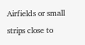Airfields or small strips close to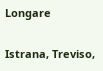Longare

Istrana, Treviso,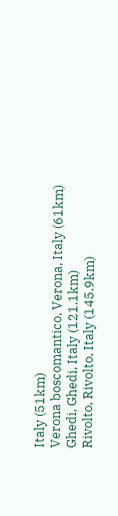Italy (51km)
Verona boscomantico, Verona, Italy (61km)
Ghedi, Ghedi, Italy (121.1km)
Rivolto, Rivolto, Italy (145.9km)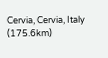Cervia, Cervia, Italy (175.6km)